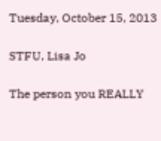Tuesday, October 15, 2013

STFU, Lisa Jo

The person you REALLY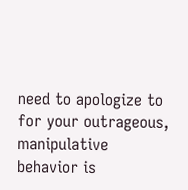need to apologize to for your outrageous, manipulative behavior is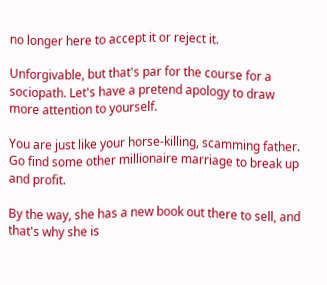no longer here to accept it or reject it.

Unforgivable, but that's par for the course for a sociopath. Let's have a pretend apology to draw more attention to yourself.

You are just like your horse-killing, scamming father. Go find some other millionaire marriage to break up and profit.

By the way, she has a new book out there to sell, and that's why she is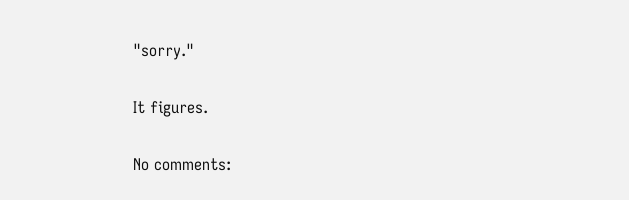"sorry."

It figures.

No comments: